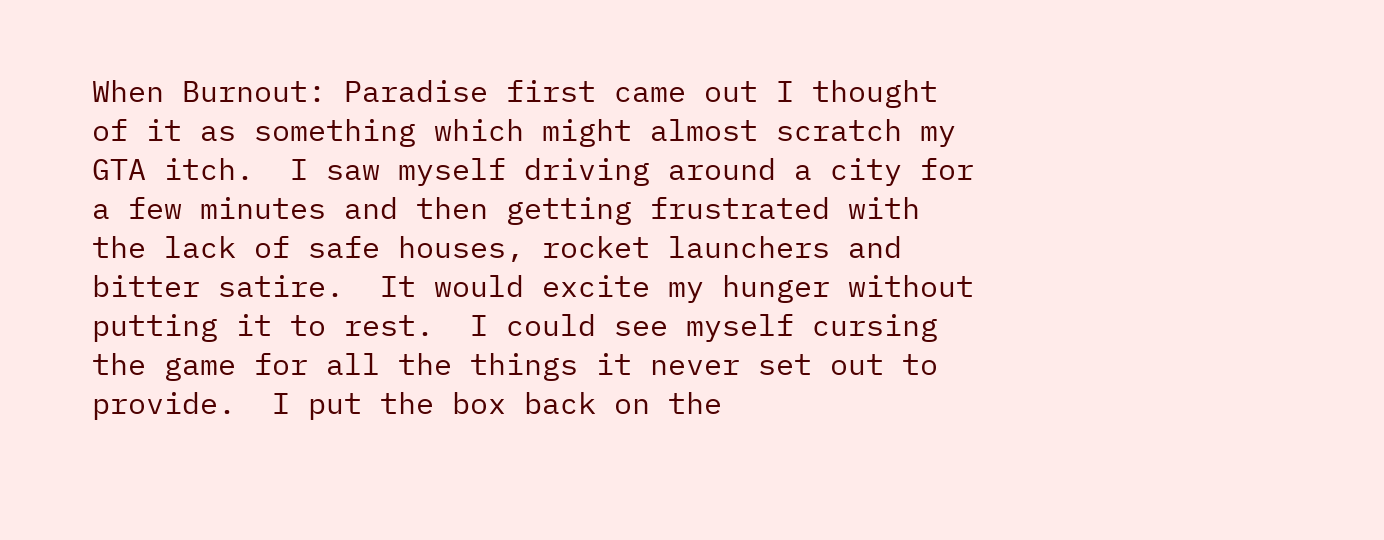When Burnout: Paradise first came out I thought of it as something which might almost scratch my GTA itch.  I saw myself driving around a city for a few minutes and then getting frustrated with the lack of safe houses, rocket launchers and bitter satire.  It would excite my hunger without putting it to rest.  I could see myself cursing the game for all the things it never set out to provide.  I put the box back on the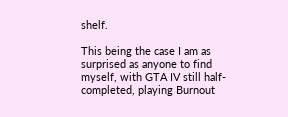shelf.

This being the case I am as surprised as anyone to find myself, with GTA IV still half-completed, playing Burnout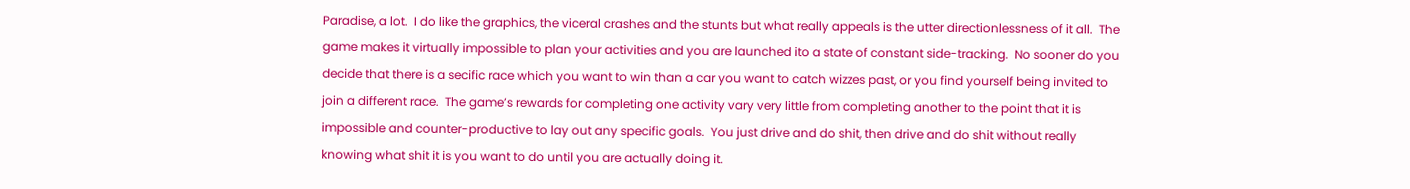Paradise, a lot.  I do like the graphics, the viceral crashes and the stunts but what really appeals is the utter directionlessness of it all.  The game makes it virtually impossible to plan your activities and you are launched ito a state of constant side-tracking.  No sooner do you decide that there is a secific race which you want to win than a car you want to catch wizzes past, or you find yourself being invited to join a different race.  The game’s rewards for completing one activity vary very little from completing another to the point that it is impossible and counter-productive to lay out any specific goals.  You just drive and do shit, then drive and do shit without really knowing what shit it is you want to do until you are actually doing it.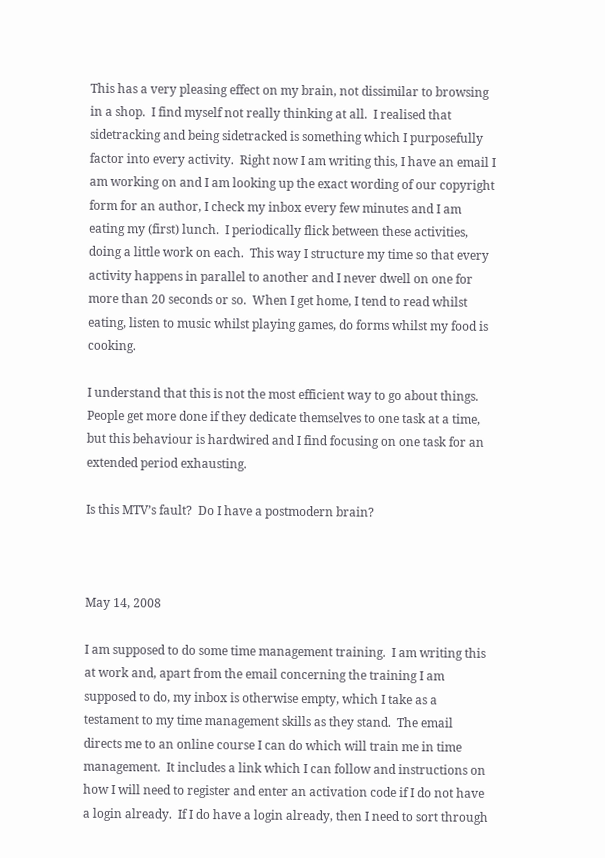This has a very pleasing effect on my brain, not dissimilar to browsing in a shop.  I find myself not really thinking at all.  I realised that sidetracking and being sidetracked is something which I purposefully factor into every activity.  Right now I am writing this, I have an email I am working on and I am looking up the exact wording of our copyright form for an author, I check my inbox every few minutes and I am eating my (first) lunch.  I periodically flick between these activities, doing a little work on each.  This way I structure my time so that every activity happens in parallel to another and I never dwell on one for more than 20 seconds or so.  When I get home, I tend to read whilst eating, listen to music whilst playing games, do forms whilst my food is cooking.

I understand that this is not the most efficient way to go about things.  People get more done if they dedicate themselves to one task at a time, but this behaviour is hardwired and I find focusing on one task for an extended period exhausting.

Is this MTV’s fault?  Do I have a postmodern brain?



May 14, 2008

I am supposed to do some time management training.  I am writing this at work and, apart from the email concerning the training I am supposed to do, my inbox is otherwise empty, which I take as a testament to my time management skills as they stand.  The email directs me to an online course I can do which will train me in time management.  It includes a link which I can follow and instructions on how I will need to register and enter an activation code if I do not have a login already.  If I do have a login already, then I need to sort through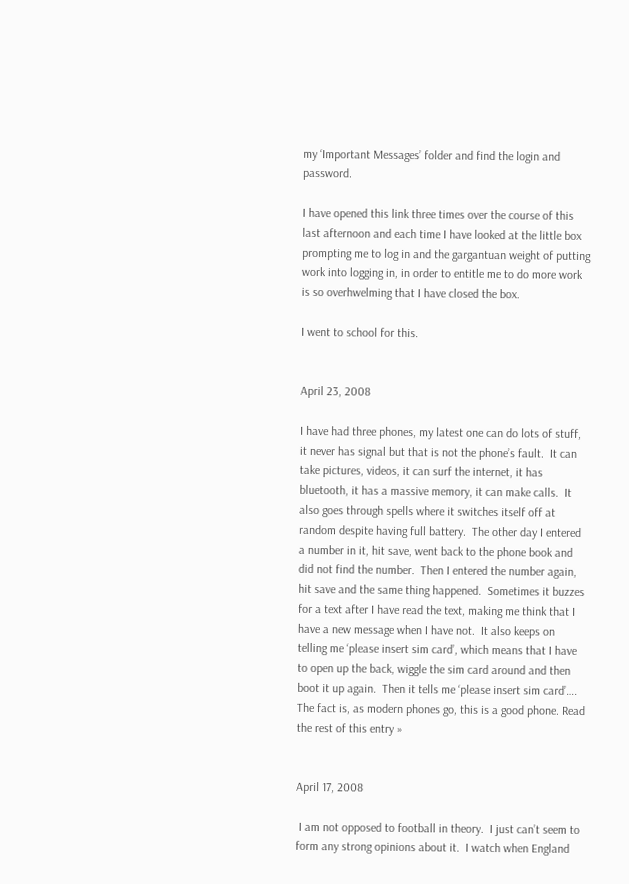my ‘Important Messages’ folder and find the login and password.

I have opened this link three times over the course of this last afternoon and each time I have looked at the little box prompting me to log in and the gargantuan weight of putting work into logging in, in order to entitle me to do more work is so overhwelming that I have closed the box.

I went to school for this.


April 23, 2008

I have had three phones, my latest one can do lots of stuff, it never has signal but that is not the phone’s fault.  It can take pictures, videos, it can surf the internet, it has bluetooth, it has a massive memory, it can make calls.  It also goes through spells where it switches itself off at random despite having full battery.  The other day I entered a number in it, hit save, went back to the phone book and did not find the number.  Then I entered the number again, hit save and the same thing happened.  Sometimes it buzzes for a text after I have read the text, making me think that I have a new message when I have not.  It also keeps on telling me ‘please insert sim card’, which means that I have to open up the back, wiggle the sim card around and then boot it up again.  Then it tells me ‘please insert sim card’….  The fact is, as modern phones go, this is a good phone. Read the rest of this entry »


April 17, 2008

 I am not opposed to football in theory.  I just can’t seem to form any strong opinions about it.  I watch when England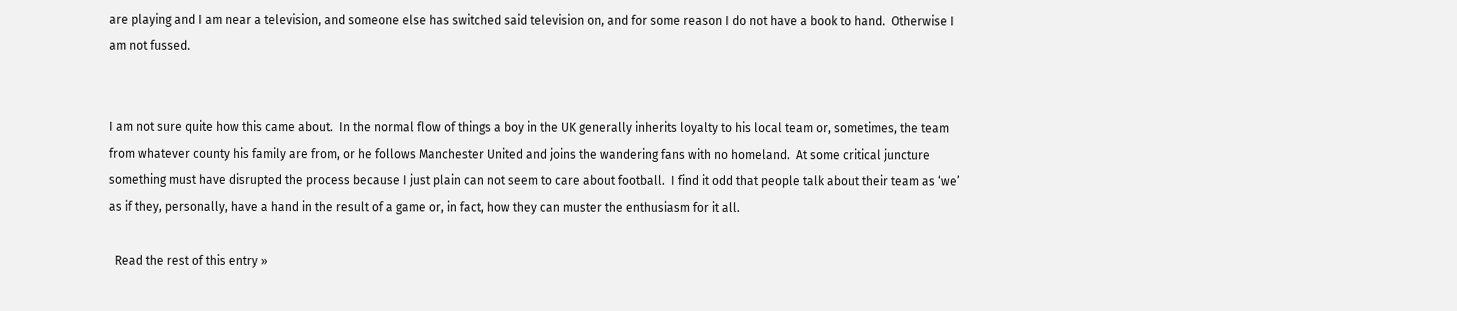are playing and I am near a television, and someone else has switched said television on, and for some reason I do not have a book to hand.  Otherwise I am not fussed.


I am not sure quite how this came about.  In the normal flow of things a boy in the UK generally inherits loyalty to his local team or, sometimes, the team from whatever county his family are from, or he follows Manchester United and joins the wandering fans with no homeland.  At some critical juncture something must have disrupted the process because I just plain can not seem to care about football.  I find it odd that people talk about their team as ‘we’ as if they, personally, have a hand in the result of a game or, in fact, how they can muster the enthusiasm for it all.

  Read the rest of this entry »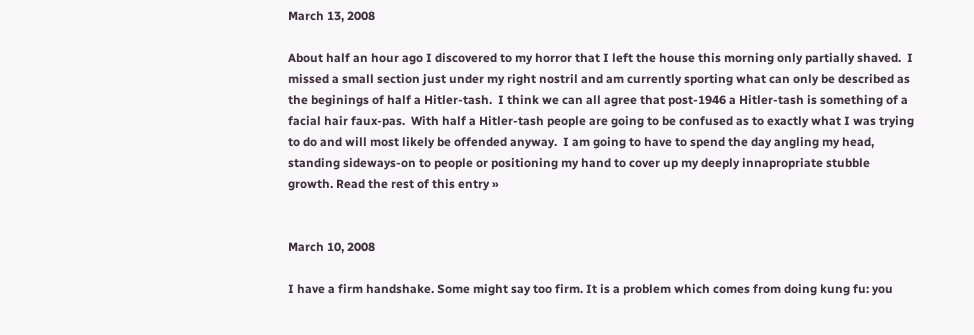March 13, 2008

About half an hour ago I discovered to my horror that I left the house this morning only partially shaved.  I missed a small section just under my right nostril and am currently sporting what can only be described as the beginings of half a Hitler-tash.  I think we can all agree that post-1946 a Hitler-tash is something of a facial hair faux-pas.  With half a Hitler-tash people are going to be confused as to exactly what I was trying to do and will most likely be offended anyway.  I am going to have to spend the day angling my head, standing sideways-on to people or positioning my hand to cover up my deeply innapropriate stubble growth. Read the rest of this entry »


March 10, 2008

I have a firm handshake. Some might say too firm. It is a problem which comes from doing kung fu: you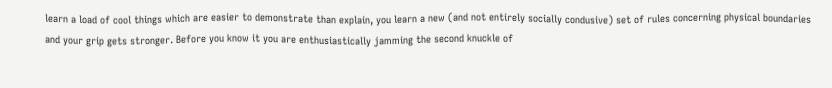learn a load of cool things which are easier to demonstrate than explain, you learn a new (and not entirely socially condusive) set of rules concerning physical boundaries and your grip gets stronger. Before you know it you are enthusiastically jamming the second knuckle of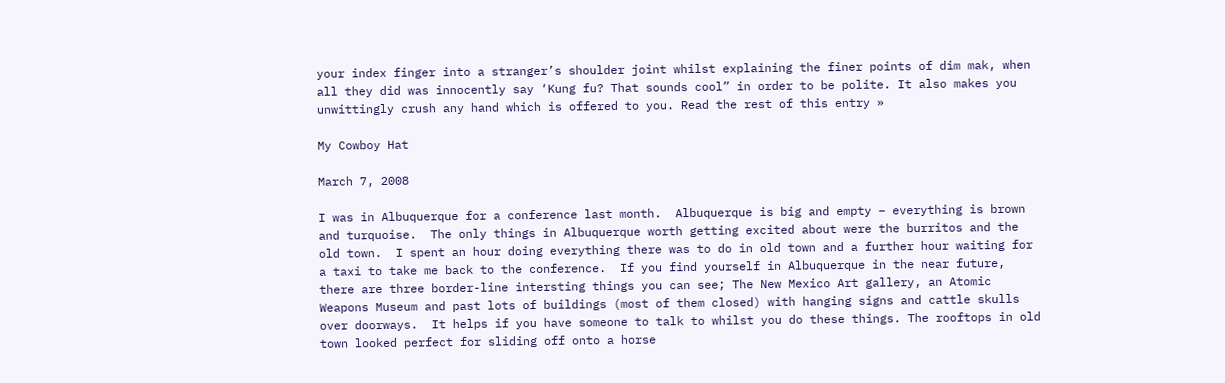your index finger into a stranger’s shoulder joint whilst explaining the finer points of dim mak, when all they did was innocently say ‘Kung fu? That sounds cool” in order to be polite. It also makes you unwittingly crush any hand which is offered to you. Read the rest of this entry »

My Cowboy Hat

March 7, 2008

I was in Albuquerque for a conference last month.  Albuquerque is big and empty – everything is brown and turquoise.  The only things in Albuquerque worth getting excited about were the burritos and the old town.  I spent an hour doing everything there was to do in old town and a further hour waiting for a taxi to take me back to the conference.  If you find yourself in Albuquerque in the near future, there are three border-line intersting things you can see; The New Mexico Art gallery, an Atomic Weapons Museum and past lots of buildings (most of them closed) with hanging signs and cattle skulls over doorways.  It helps if you have someone to talk to whilst you do these things. The rooftops in old town looked perfect for sliding off onto a horse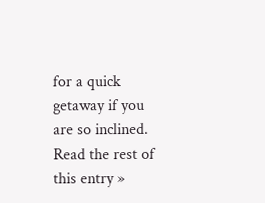for a quick getaway if you are so inclined. Read the rest of this entry »